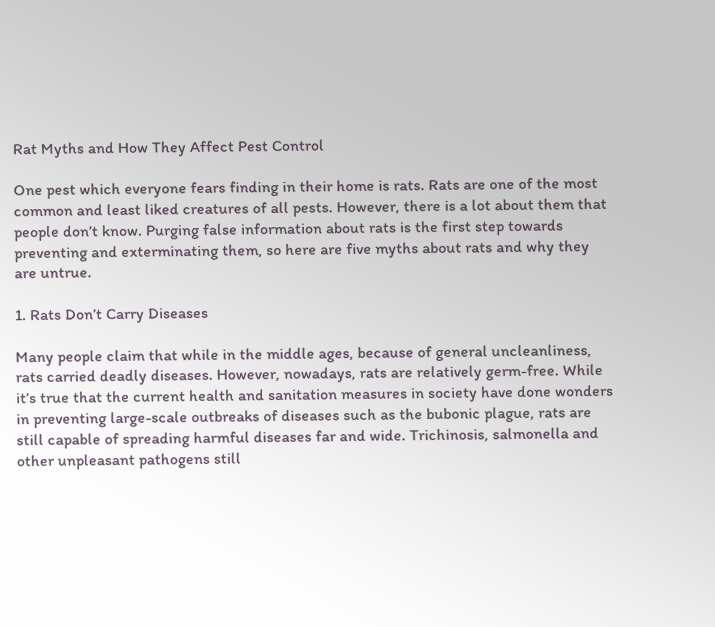Rat Myths and How They Affect Pest Control

One pest which everyone fears finding in their home is rats. Rats are one of the most common and least liked creatures of all pests. However, there is a lot about them that people don’t know. Purging false information about rats is the first step towards preventing and exterminating them, so here are five myths about rats and why they are untrue.

1. Rats Don’t Carry Diseases

Many people claim that while in the middle ages, because of general uncleanliness, rats carried deadly diseases. However, nowadays, rats are relatively germ-free. While it’s true that the current health and sanitation measures in society have done wonders in preventing large-scale outbreaks of diseases such as the bubonic plague, rats are still capable of spreading harmful diseases far and wide. Trichinosis, salmonella and other unpleasant pathogens still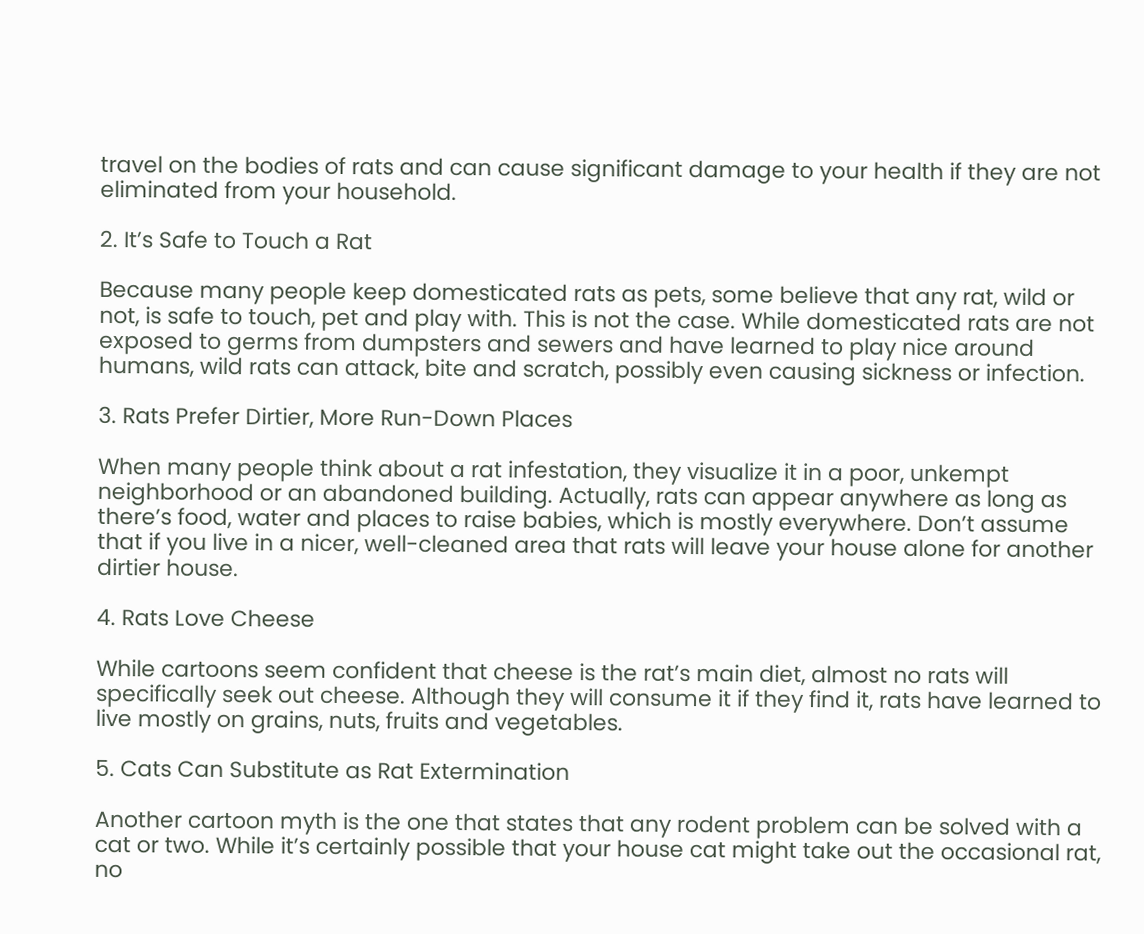travel on the bodies of rats and can cause significant damage to your health if they are not eliminated from your household.

2. It’s Safe to Touch a Rat

Because many people keep domesticated rats as pets, some believe that any rat, wild or not, is safe to touch, pet and play with. This is not the case. While domesticated rats are not exposed to germs from dumpsters and sewers and have learned to play nice around humans, wild rats can attack, bite and scratch, possibly even causing sickness or infection.

3. Rats Prefer Dirtier, More Run-Down Places

When many people think about a rat infestation, they visualize it in a poor, unkempt neighborhood or an abandoned building. Actually, rats can appear anywhere as long as there’s food, water and places to raise babies, which is mostly everywhere. Don’t assume that if you live in a nicer, well-cleaned area that rats will leave your house alone for another dirtier house.

4. Rats Love Cheese

While cartoons seem confident that cheese is the rat’s main diet, almost no rats will specifically seek out cheese. Although they will consume it if they find it, rats have learned to live mostly on grains, nuts, fruits and vegetables.

5. Cats Can Substitute as Rat Extermination

Another cartoon myth is the one that states that any rodent problem can be solved with a cat or two. While it’s certainly possible that your house cat might take out the occasional rat, no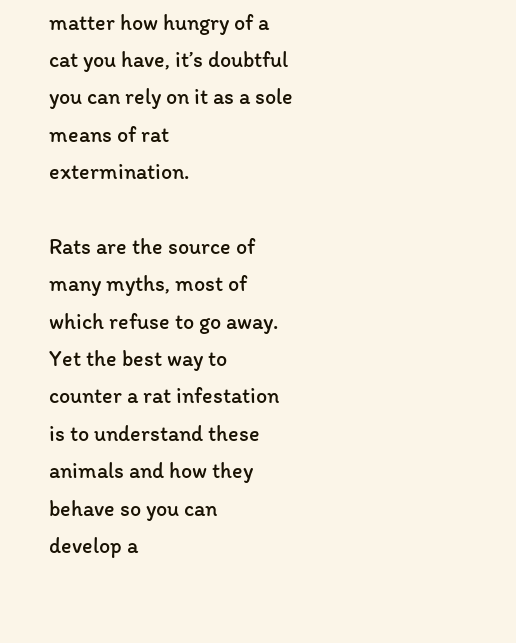matter how hungry of a cat you have, it’s doubtful you can rely on it as a sole means of rat extermination.

Rats are the source of many myths, most of which refuse to go away. Yet the best way to counter a rat infestation is to understand these animals and how they behave so you can develop a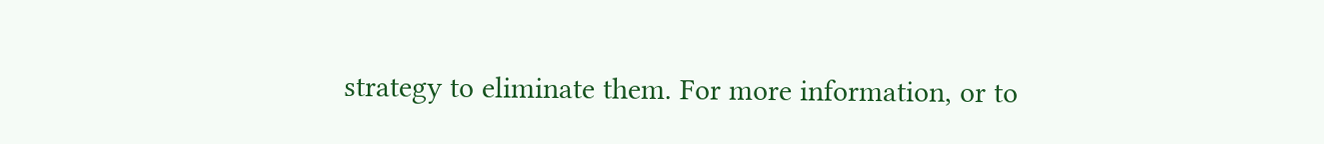strategy to eliminate them. For more information, or to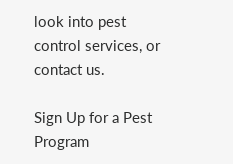look into pest control services, or contact us.

Sign Up for a Pest Program